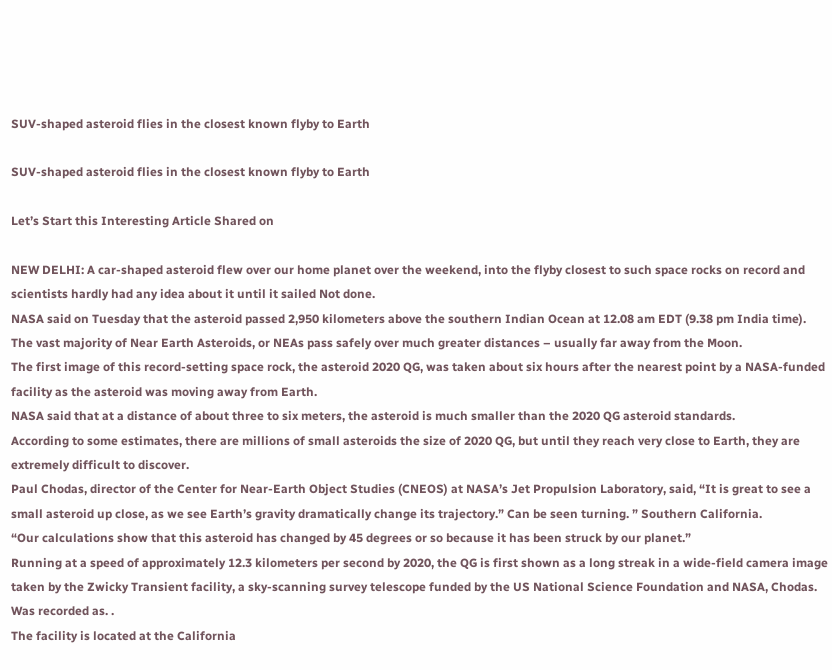SUV-shaped asteroid flies in the closest known flyby to Earth

SUV-shaped asteroid flies in the closest known flyby to Earth

Let’s Start this Interesting Article Shared on

NEW DELHI: A car-shaped asteroid flew over our home planet over the weekend, into the flyby closest to such space rocks on record and scientists hardly had any idea about it until it sailed Not done.
NASA said on Tuesday that the asteroid passed 2,950 kilometers above the southern Indian Ocean at 12.08 am EDT (9.38 pm India time).
The vast majority of Near Earth Asteroids, or NEAs pass safely over much greater distances – usually far away from the Moon.
The first image of this record-setting space rock, the asteroid 2020 QG, was taken about six hours after the nearest point by a NASA-funded facility as the asteroid was moving away from Earth.
NASA said that at a distance of about three to six meters, the asteroid is much smaller than the 2020 QG asteroid standards.
According to some estimates, there are millions of small asteroids the size of 2020 QG, but until they reach very close to Earth, they are extremely difficult to discover.
Paul Chodas, director of the Center for Near-Earth Object Studies (CNEOS) at NASA’s Jet Propulsion Laboratory, said, “It is great to see a small asteroid up close, as we see Earth’s gravity dramatically change its trajectory.” Can be seen turning. ” Southern California.
“Our calculations show that this asteroid has changed by 45 degrees or so because it has been struck by our planet.”
Running at a speed of approximately 12.3 kilometers per second by 2020, the QG is first shown as a long streak in a wide-field camera image taken by the Zwicky Transient facility, a sky-scanning survey telescope funded by the US National Science Foundation and NASA, Chodas. Was recorded as. .
The facility is located at the California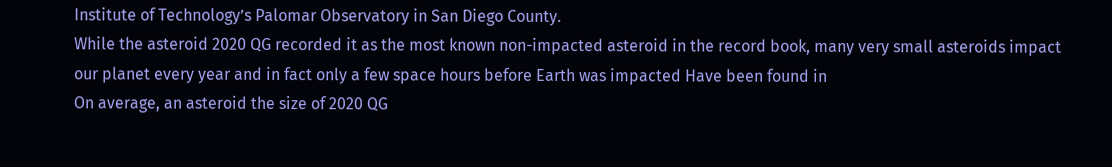Institute of Technology’s Palomar Observatory in San Diego County.
While the asteroid 2020 QG recorded it as the most known non-impacted asteroid in the record book, many very small asteroids impact our planet every year and in fact only a few space hours before Earth was impacted Have been found in
On average, an asteroid the size of 2020 QG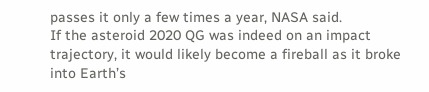passes it only a few times a year, NASA said.
If the asteroid 2020 QG was indeed on an impact trajectory, it would likely become a fireball as it broke into Earth’s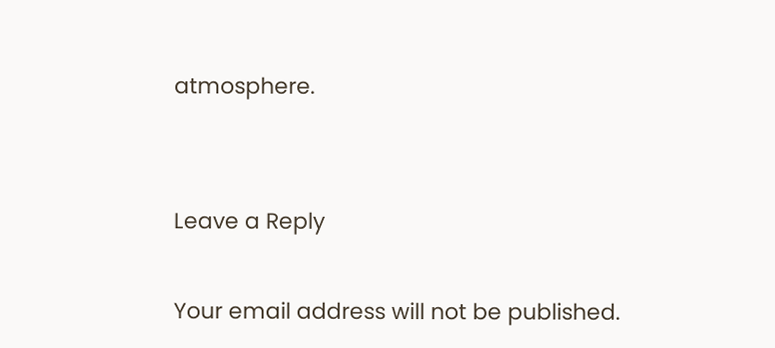atmosphere.


Leave a Reply

Your email address will not be published.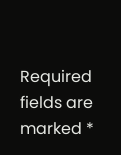Required fields are marked *